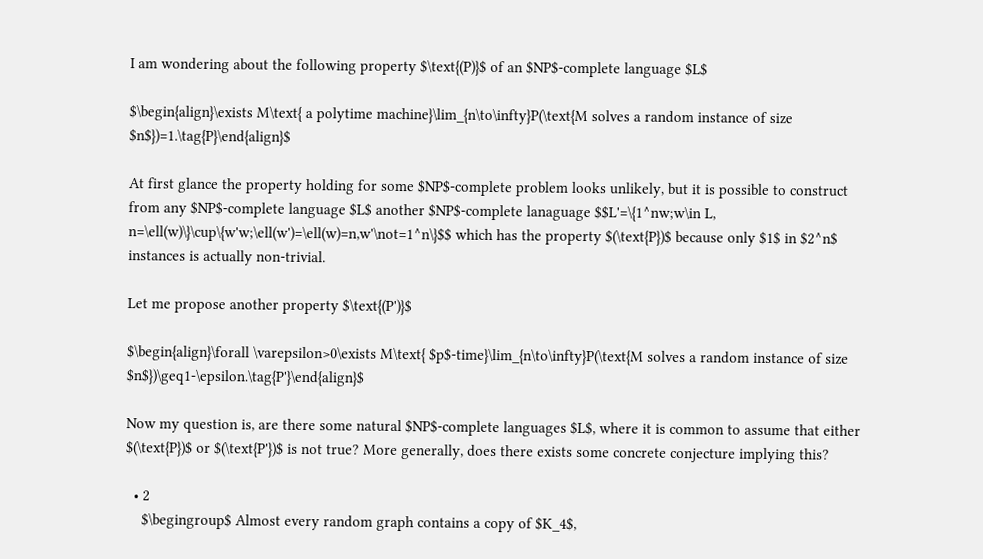I am wondering about the following property $\text{(P)}$ of an $NP$-complete language $L$

$\begin{align}\exists M\text{ a polytime machine}\lim_{n\to\infty}P(\text{M solves a random instance of size $n$})=1.\tag{P}\end{align}$

At first glance the property holding for some $NP$-complete problem looks unlikely, but it is possible to construct from any $NP$-complete language $L$ another $NP$-complete lanaguage $$L'=\{1^nw;w\in L, n=\ell(w)\}\cup\{w'w;\ell(w')=\ell(w)=n,w'\not=1^n\}$$ which has the property $(\text{P})$ because only $1$ in $2^n$ instances is actually non-trivial.

Let me propose another property $\text{(P')}$

$\begin{align}\forall \varepsilon>0\exists M\text{ $p$-time}\lim_{n\to\infty}P(\text{M solves a random instance of size $n$})\geq1-\epsilon.\tag{P'}\end{align}$

Now my question is, are there some natural $NP$-complete languages $L$, where it is common to assume that either $(\text{P})$ or $(\text{P'})$ is not true? More generally, does there exists some concrete conjecture implying this?

  • 2
    $\begingroup$ Almost every random graph contains a copy of $K_4$,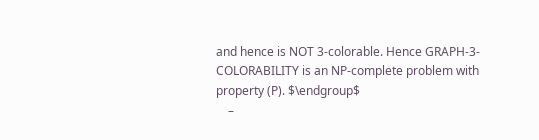and hence is NOT 3-colorable. Hence GRAPH-3-COLORABILITY is an NP-complete problem with property (P). $\endgroup$
    –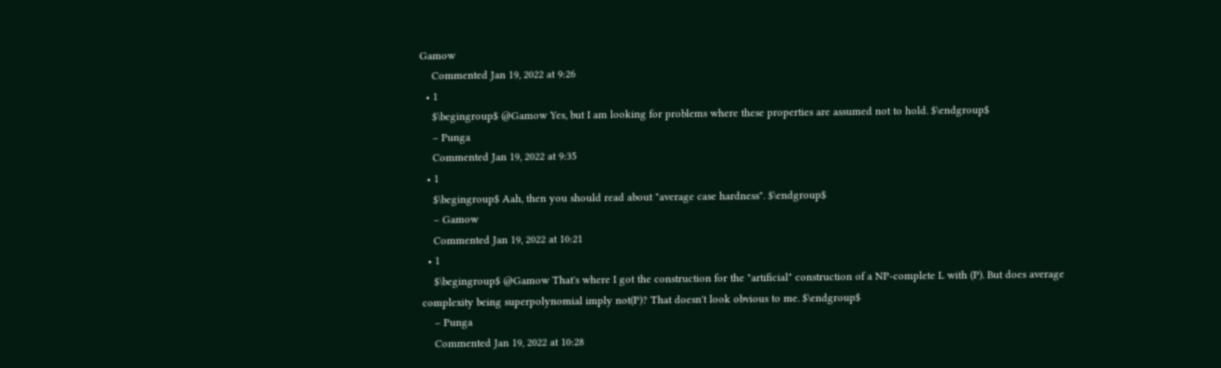Gamow
    Commented Jan 19, 2022 at 9:26
  • 1
    $\begingroup$ @Gamow Yes, but I am looking for problems where these properties are assumed not to hold. $\endgroup$
    – Punga
    Commented Jan 19, 2022 at 9:35
  • 1
    $\begingroup$ Aah, then you should read about "average case hardness". $\endgroup$
    – Gamow
    Commented Jan 19, 2022 at 10:21
  • 1
    $\begingroup$ @Gamow That's where I got the construction for the "artificial" construction of a NP-complete L with (P). But does average complexity being superpolynomial imply not(P)? That doesn't look obvious to me. $\endgroup$
    – Punga
    Commented Jan 19, 2022 at 10:28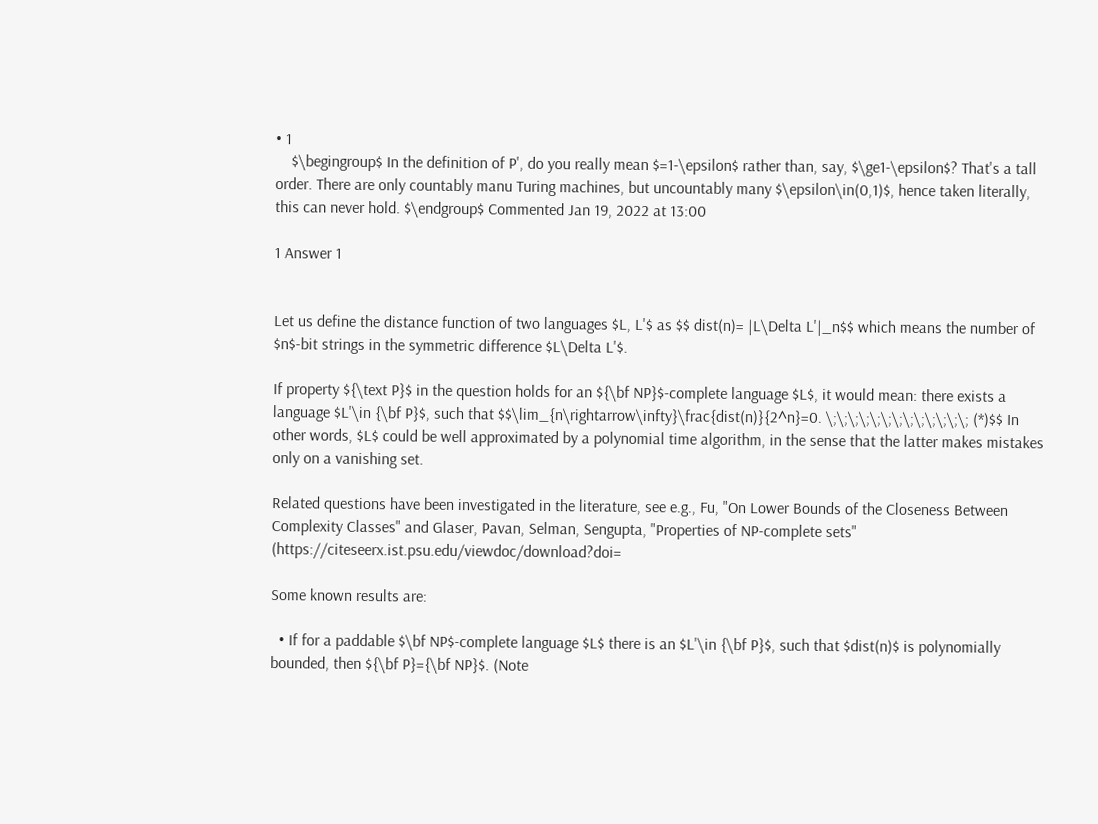• 1
    $\begingroup$ In the definition of P', do you really mean $=1-\epsilon$ rather than, say, $\ge1-\epsilon$? That's a tall order. There are only countably manu Turing machines, but uncountably many $\epsilon\in(0,1)$, hence taken literally, this can never hold. $\endgroup$ Commented Jan 19, 2022 at 13:00

1 Answer 1


Let us define the distance function of two languages $L, L'$ as $$ dist(n)= |L\Delta L'|_n$$ which means the number of $n$-bit strings in the symmetric difference $L\Delta L'$.

If property ${\text P}$ in the question holds for an ${\bf NP}$-complete language $L$, it would mean: there exists a language $L'\in {\bf P}$, such that $$\lim_{n\rightarrow\infty}\frac{dist(n)}{2^n}=0. \;\;\;\;\;\;\;\;\;\;\;\;\; (*)$$ In other words, $L$ could be well approximated by a polynomial time algorithm, in the sense that the latter makes mistakes only on a vanishing set.

Related questions have been investigated in the literature, see e.g., Fu, "On Lower Bounds of the Closeness Between Complexity Classes" and Glaser, Pavan, Selman, Sengupta, "Properties of NP-complete sets" (https://citeseerx.ist.psu.edu/viewdoc/download?doi=

Some known results are:

  • If for a paddable $\bf NP$-complete language $L$ there is an $L'\in {\bf P}$, such that $dist(n)$ is polynomially bounded, then ${\bf P}={\bf NP}$. (Note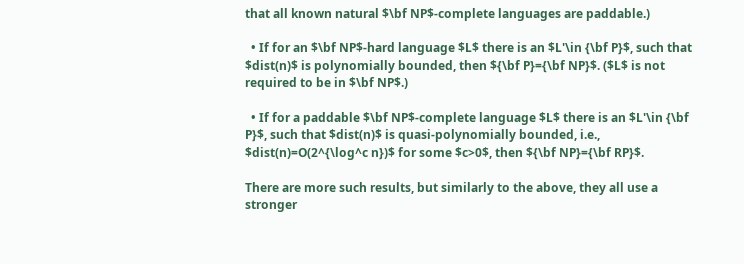that all known natural $\bf NP$-complete languages are paddable.)

  • If for an $\bf NP$-hard language $L$ there is an $L'\in {\bf P}$, such that $dist(n)$ is polynomially bounded, then ${\bf P}={\bf NP}$. ($L$ is not required to be in $\bf NP$.)

  • If for a paddable $\bf NP$-complete language $L$ there is an $L'\in {\bf P}$, such that $dist(n)$ is quasi-polynomially bounded, i.e., $dist(n)=O(2^{\log^c n})$ for some $c>0$, then ${\bf NP}={\bf RP}$.

There are more such results, but similarly to the above, they all use a stronger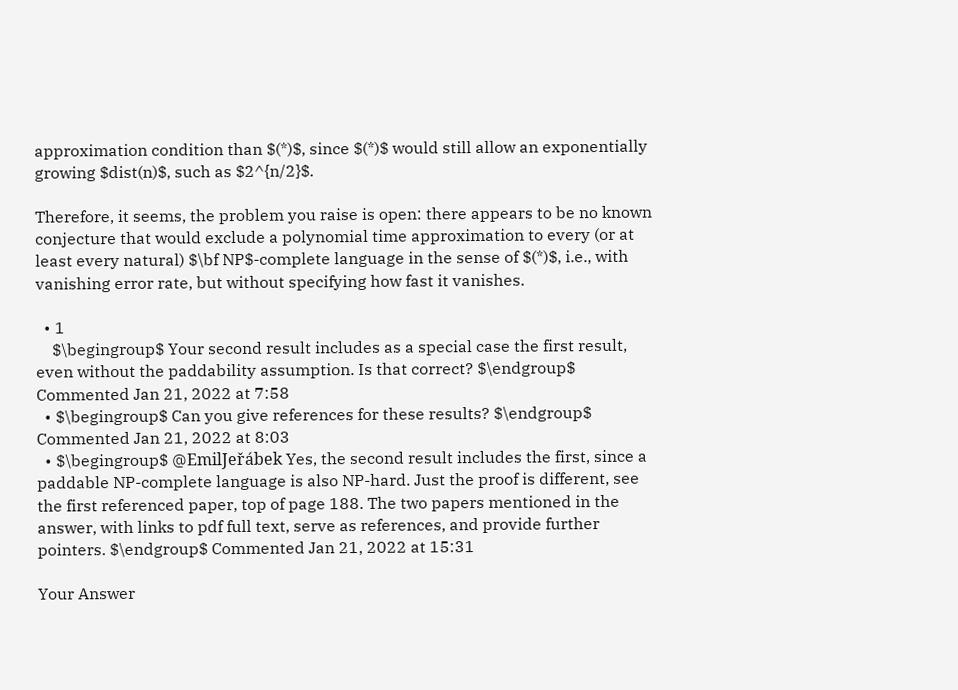approximation condition than $(*)$, since $(*)$ would still allow an exponentially growing $dist(n)$, such as $2^{n/2}$.

Therefore, it seems, the problem you raise is open: there appears to be no known conjecture that would exclude a polynomial time approximation to every (or at least every natural) $\bf NP$-complete language in the sense of $(*)$, i.e., with vanishing error rate, but without specifying how fast it vanishes.

  • 1
    $\begingroup$ Your second result includes as a special case the first result, even without the paddability assumption. Is that correct? $\endgroup$ Commented Jan 21, 2022 at 7:58
  • $\begingroup$ Can you give references for these results? $\endgroup$ Commented Jan 21, 2022 at 8:03
  • $\begingroup$ @EmilJeřábek Yes, the second result includes the first, since a paddable NP-complete language is also NP-hard. Just the proof is different, see the first referenced paper, top of page 188. The two papers mentioned in the answer, with links to pdf full text, serve as references, and provide further pointers. $\endgroup$ Commented Jan 21, 2022 at 15:31

Your Answer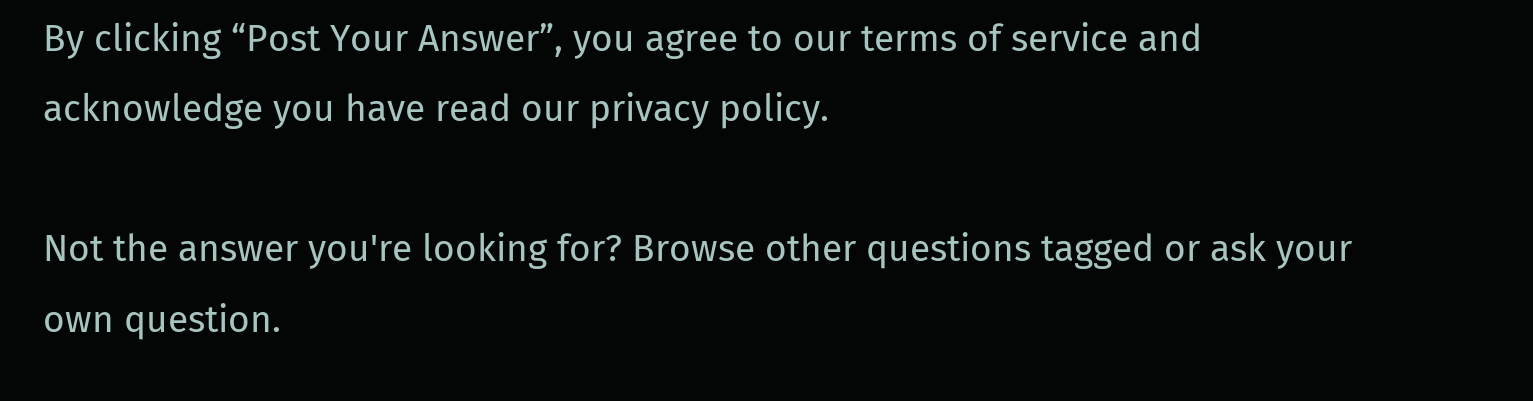By clicking “Post Your Answer”, you agree to our terms of service and acknowledge you have read our privacy policy.

Not the answer you're looking for? Browse other questions tagged or ask your own question.